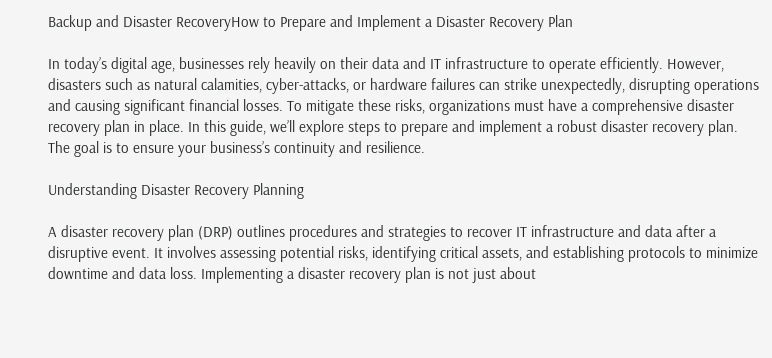Backup and Disaster RecoveryHow to Prepare and Implement a Disaster Recovery Plan

In today’s digital age, businesses rely heavily on their data and IT infrastructure to operate efficiently. However, disasters such as natural calamities, cyber-attacks, or hardware failures can strike unexpectedly, disrupting operations and causing significant financial losses. To mitigate these risks, organizations must have a comprehensive disaster recovery plan in place. In this guide, we’ll explore steps to prepare and implement a robust disaster recovery plan. The goal is to ensure your business’s continuity and resilience.

Understanding Disaster Recovery Planning

A disaster recovery plan (DRP) outlines procedures and strategies to recover IT infrastructure and data after a disruptive event. It involves assessing potential risks, identifying critical assets, and establishing protocols to minimize downtime and data loss. Implementing a disaster recovery plan is not just about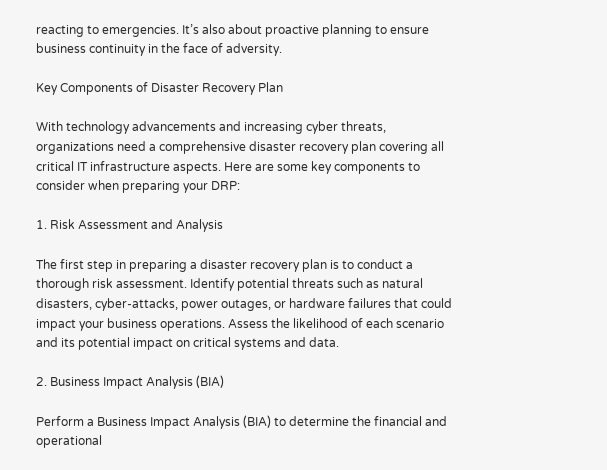reacting to emergencies. It’s also about proactive planning to ensure business continuity in the face of adversity.

Key Components of Disaster Recovery Plan

With technology advancements and increasing cyber threats, organizations need a comprehensive disaster recovery plan covering all critical IT infrastructure aspects. Here are some key components to consider when preparing your DRP:

1. Risk Assessment and Analysis

The first step in preparing a disaster recovery plan is to conduct a thorough risk assessment. Identify potential threats such as natural disasters, cyber-attacks, power outages, or hardware failures that could impact your business operations. Assess the likelihood of each scenario and its potential impact on critical systems and data.

2. Business Impact Analysis (BIA)

Perform a Business Impact Analysis (BIA) to determine the financial and operational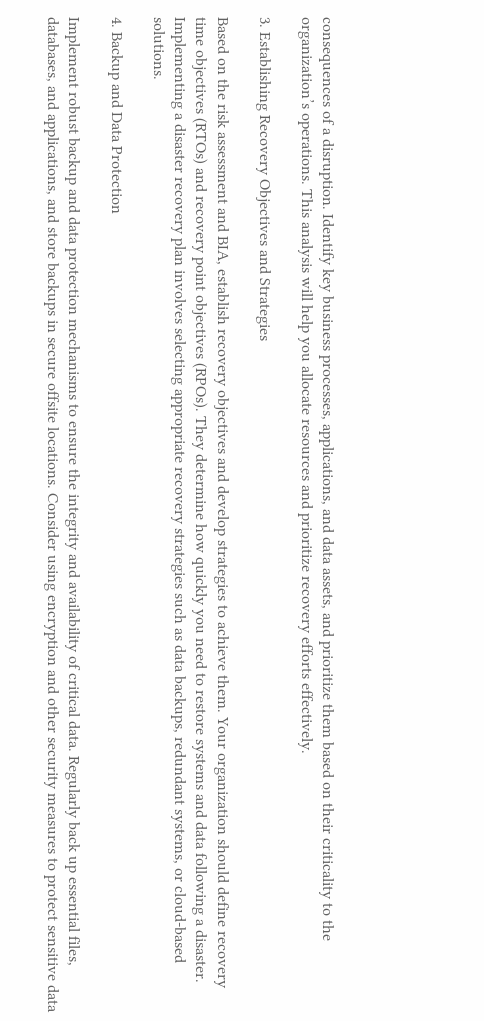consequences of a disruption. Identify key business processes, applications, and data assets, and prioritize them based on their criticality to the organization’s operations. This analysis will help you allocate resources and prioritize recovery efforts effectively.

3. Establishing Recovery Objectives and Strategies

Based on the risk assessment and BIA, establish recovery objectives and develop strategies to achieve them. Your organization should define recovery time objectives (RTOs) and recovery point objectives (RPOs). They determine how quickly you need to restore systems and data following a disaster. Implementing a disaster recovery plan involves selecting appropriate recovery strategies such as data backups, redundant systems, or cloud-based solutions.

4. Backup and Data Protection

Implement robust backup and data protection mechanisms to ensure the integrity and availability of critical data. Regularly back up essential files, databases, and applications, and store backups in secure offsite locations. Consider using encryption and other security measures to protect sensitive data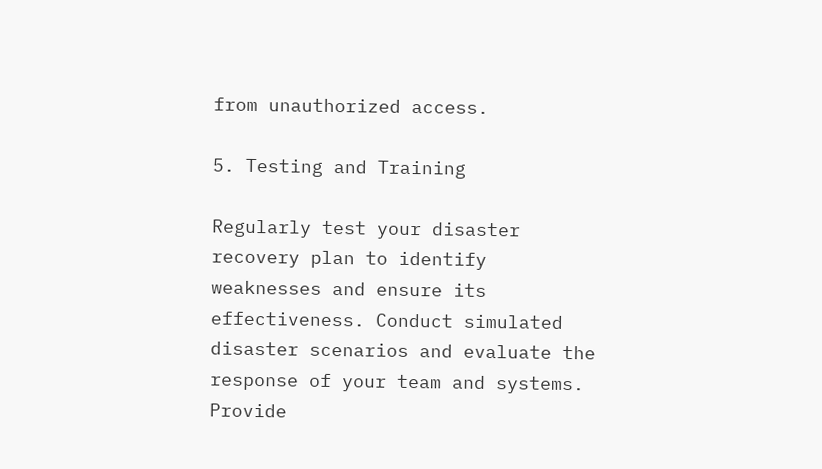from unauthorized access.

5. Testing and Training

Regularly test your disaster recovery plan to identify weaknesses and ensure its effectiveness. Conduct simulated disaster scenarios and evaluate the response of your team and systems. Provide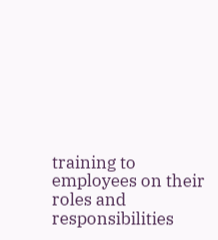training to employees on their roles and responsibilities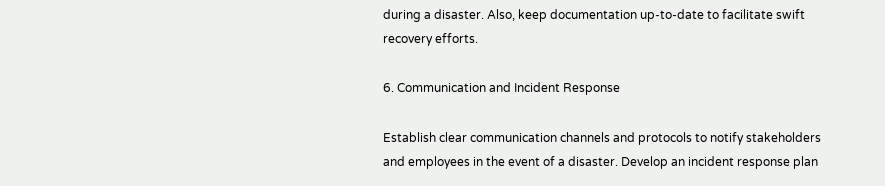during a disaster. Also, keep documentation up-to-date to facilitate swift recovery efforts.

6. Communication and Incident Response

Establish clear communication channels and protocols to notify stakeholders and employees in the event of a disaster. Develop an incident response plan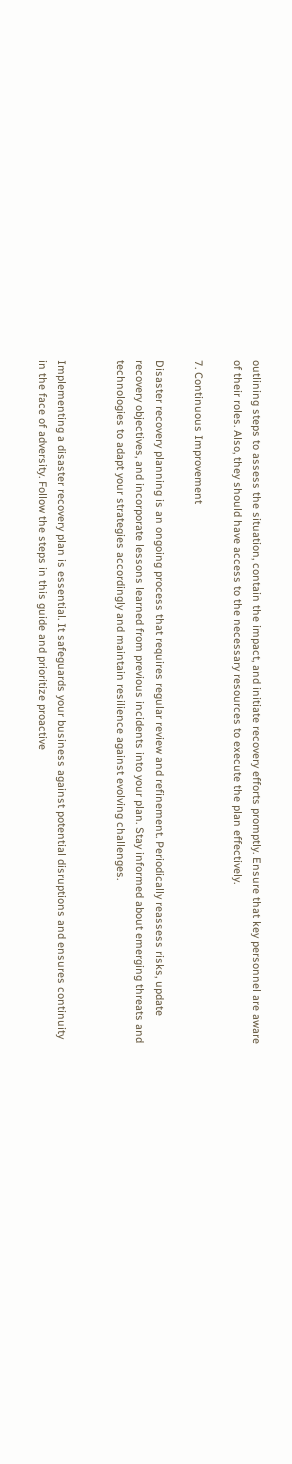outlining steps to assess the situation, contain the impact, and initiate recovery efforts promptly. Ensure that key personnel are aware of their roles. Also, they should have access to the necessary resources to execute the plan effectively.

7. Continuous Improvement

Disaster recovery planning is an ongoing process that requires regular review and refinement. Periodically reassess risks, update recovery objectives, and incorporate lessons learned from previous incidents into your plan. Stay informed about emerging threats and technologies to adapt your strategies accordingly and maintain resilience against evolving challenges.


Implementing a disaster recovery plan is essential. It safeguards your business against potential disruptions and ensures continuity in the face of adversity. Follow the steps in this guide and prioritize proactive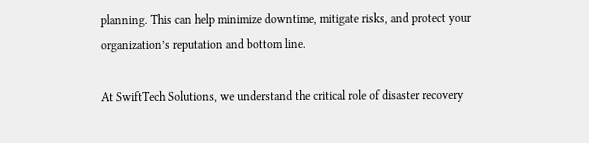planning. This can help minimize downtime, mitigate risks, and protect your organization’s reputation and bottom line.

At SwiftTech Solutions, we understand the critical role of disaster recovery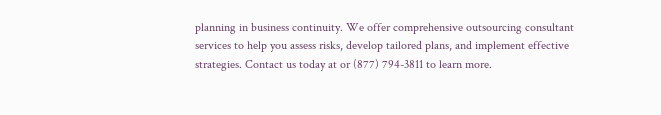planning in business continuity. We offer comprehensive outsourcing consultant services to help you assess risks, develop tailored plans, and implement effective strategies. Contact us today at or (877) 794-3811 to learn more.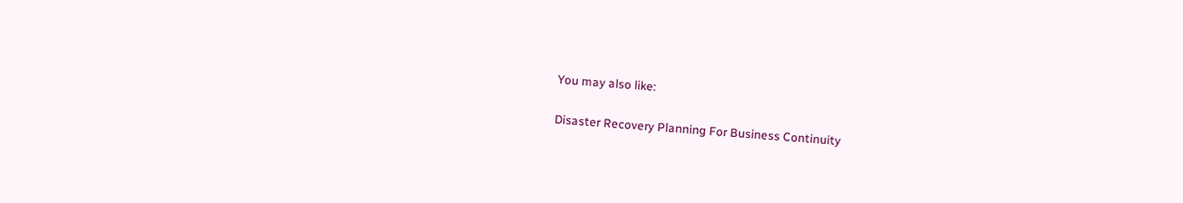You may also like:

Disaster Recovery Planning For Business Continuity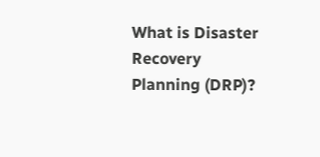What is Disaster Recovery Planning (DRP)?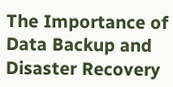The Importance of Data Backup and Disaster Recovery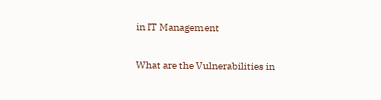in IT Management

What are the Vulnerabilities in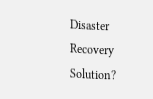Disaster Recovery Solution?